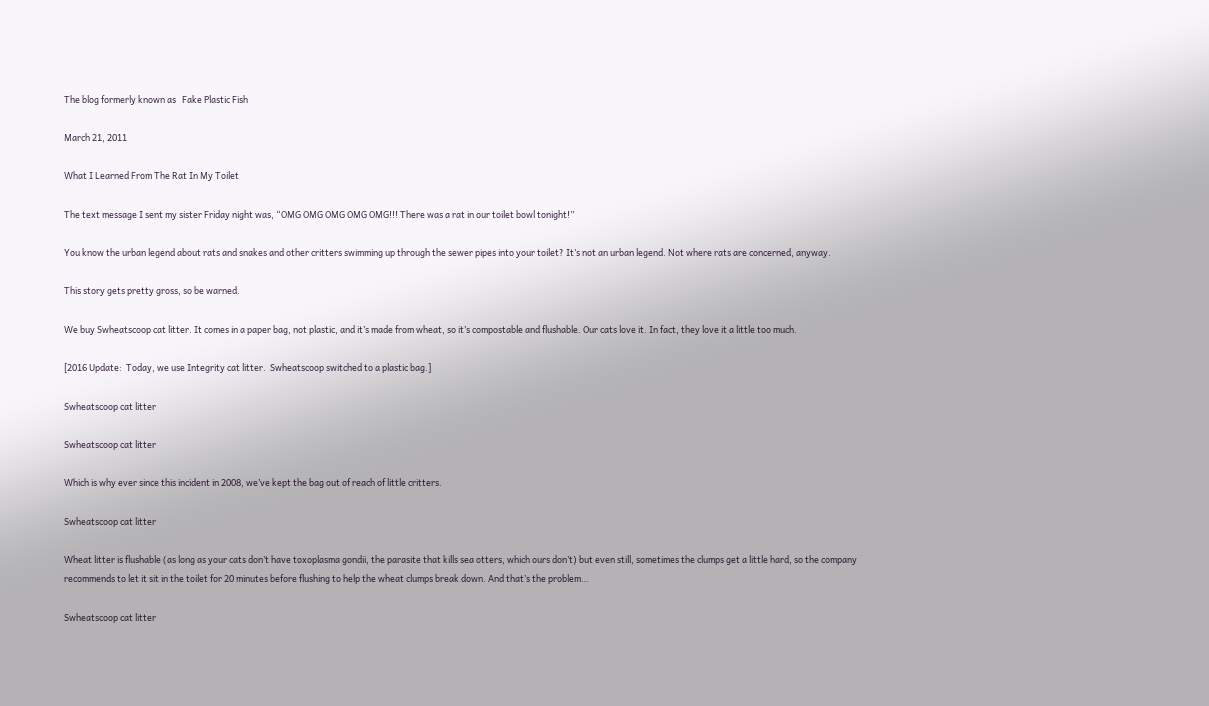The blog formerly known as   Fake Plastic Fish

March 21, 2011

What I Learned From The Rat In My Toilet

The text message I sent my sister Friday night was, “OMG OMG OMG OMG OMG!!! There was a rat in our toilet bowl tonight!”

You know the urban legend about rats and snakes and other critters swimming up through the sewer pipes into your toilet? It’s not an urban legend. Not where rats are concerned, anyway.

This story gets pretty gross, so be warned.

We buy Swheatscoop cat litter. It comes in a paper bag, not plastic, and it’s made from wheat, so it’s compostable and flushable. Our cats love it. In fact, they love it a little too much.

[2016 Update:  Today, we use Integrity cat litter.  Swheatscoop switched to a plastic bag.]

Swheatscoop cat litter

Swheatscoop cat litter

Which is why ever since this incident in 2008, we’ve kept the bag out of reach of little critters.

Swheatscoop cat litter

Wheat litter is flushable (as long as your cats don’t have toxoplasma gondii, the parasite that kills sea otters, which ours don’t) but even still, sometimes the clumps get a little hard, so the company recommends to let it sit in the toilet for 20 minutes before flushing to help the wheat clumps break down. And that’s the problem…

Swheatscoop cat litter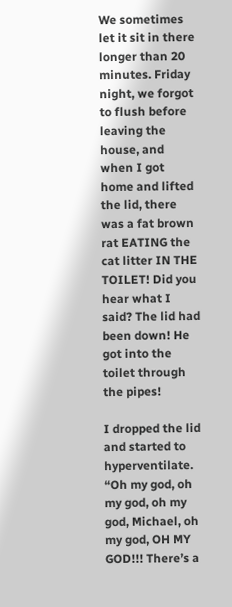We sometimes let it sit in there longer than 20 minutes. Friday night, we forgot to flush before leaving the house, and when I got home and lifted the lid, there was a fat brown rat EATING the cat litter IN THE TOILET! Did you hear what I said? The lid had been down! He got into the toilet through the pipes!

I dropped the lid and started to hyperventilate. “Oh my god, oh my god, oh my god, Michael, oh my god, OH MY GOD!!! There’s a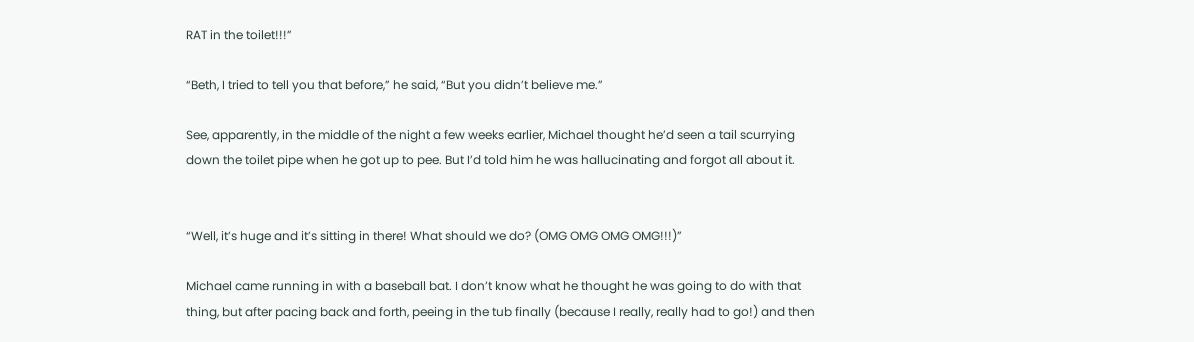RAT in the toilet!!!”

“Beth, I tried to tell you that before,” he said, “But you didn’t believe me.”

See, apparently, in the middle of the night a few weeks earlier, Michael thought he’d seen a tail scurrying down the toilet pipe when he got up to pee. But I’d told him he was hallucinating and forgot all about it.


“Well, it’s huge and it’s sitting in there! What should we do? (OMG OMG OMG OMG!!!)”

Michael came running in with a baseball bat. I don’t know what he thought he was going to do with that thing, but after pacing back and forth, peeing in the tub finally (because I really, really had to go!) and then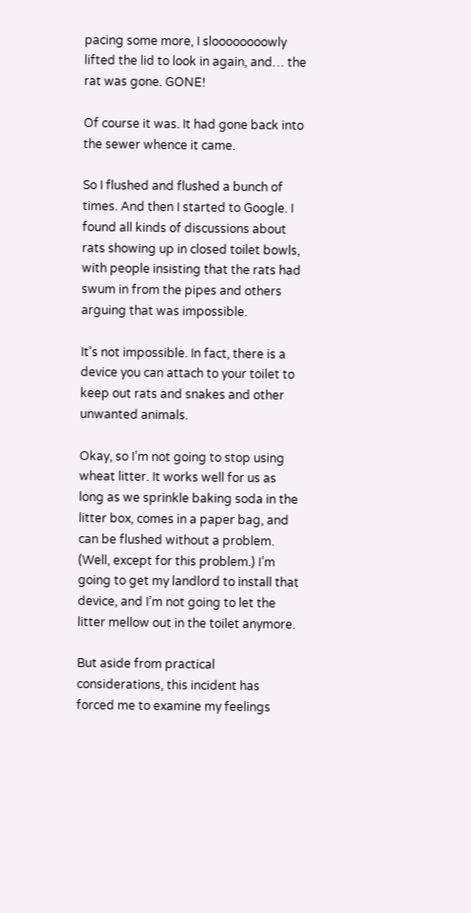pacing some more, I sloooooooowly lifted the lid to look in again, and… the rat was gone. GONE!

Of course it was. It had gone back into the sewer whence it came.

So I flushed and flushed a bunch of times. And then I started to Google. I found all kinds of discussions about rats showing up in closed toilet bowls, with people insisting that the rats had swum in from the pipes and others arguing that was impossible.

It’s not impossible. In fact, there is a device you can attach to your toilet to keep out rats and snakes and other unwanted animals.

Okay, so I’m not going to stop using wheat litter. It works well for us as long as we sprinkle baking soda in the litter box, comes in a paper bag, and can be flushed without a problem. (Well, except for this problem.) I’m going to get my landlord to install that device, and I’m not going to let the litter mellow out in the toilet anymore.

But aside from practical considerations, this incident has forced me to examine my feelings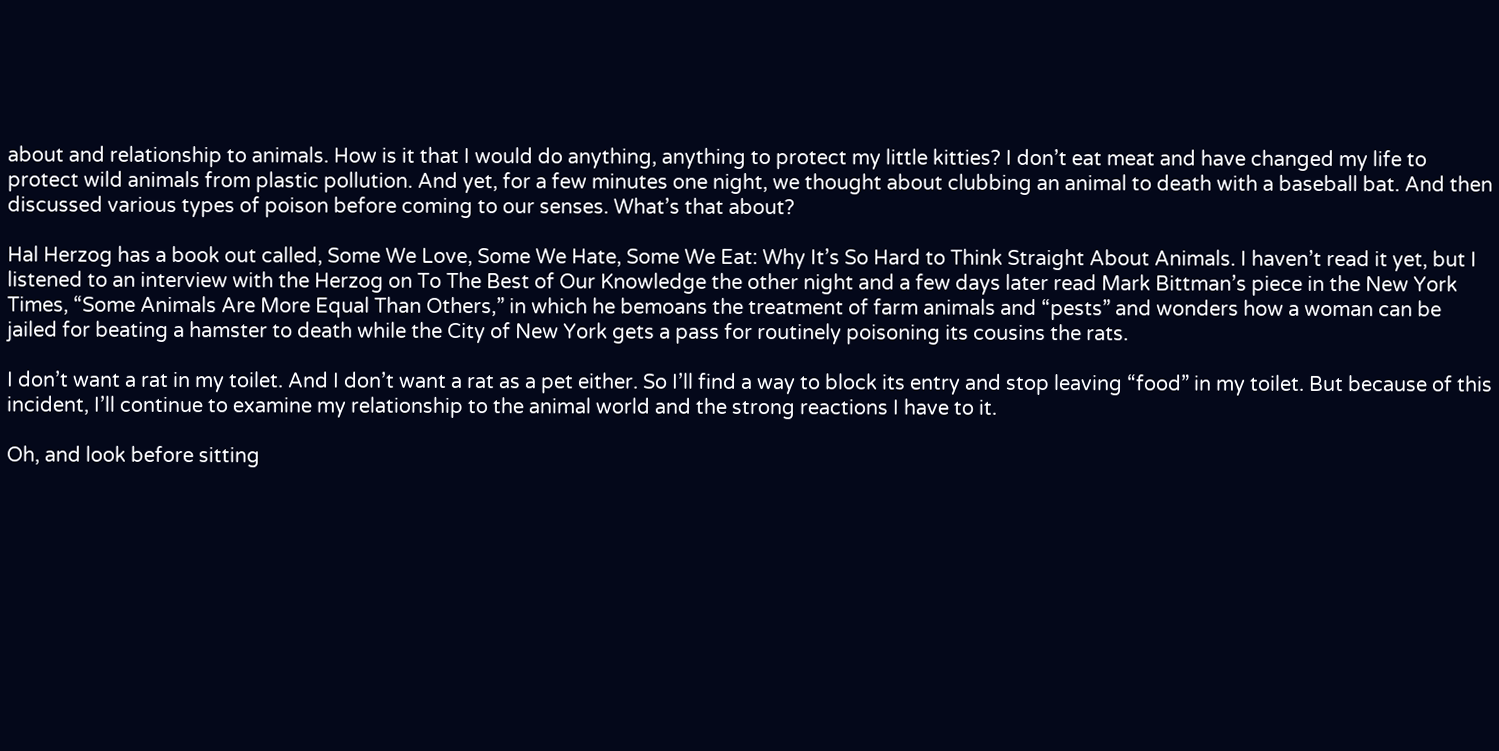about and relationship to animals. How is it that I would do anything, anything to protect my little kitties? I don’t eat meat and have changed my life to protect wild animals from plastic pollution. And yet, for a few minutes one night, we thought about clubbing an animal to death with a baseball bat. And then discussed various types of poison before coming to our senses. What’s that about?

Hal Herzog has a book out called, Some We Love, Some We Hate, Some We Eat: Why It’s So Hard to Think Straight About Animals. I haven’t read it yet, but I listened to an interview with the Herzog on To The Best of Our Knowledge the other night and a few days later read Mark Bittman’s piece in the New York Times, “Some Animals Are More Equal Than Others,” in which he bemoans the treatment of farm animals and “pests” and wonders how a woman can be jailed for beating a hamster to death while the City of New York gets a pass for routinely poisoning its cousins the rats.

I don’t want a rat in my toilet. And I don’t want a rat as a pet either. So I’ll find a way to block its entry and stop leaving “food” in my toilet. But because of this incident, I’ll continue to examine my relationship to the animal world and the strong reactions I have to it.

Oh, and look before sitting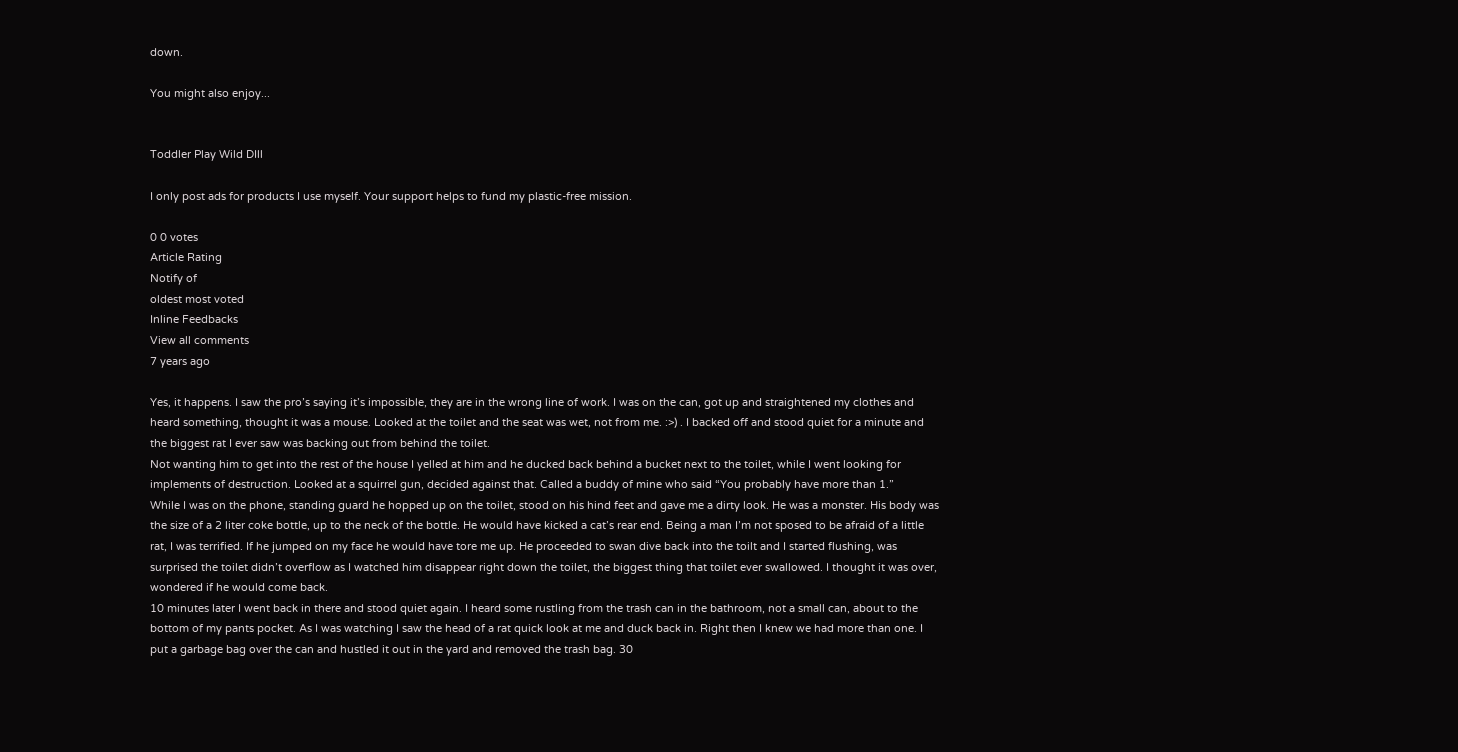down.

You might also enjoy...


Toddler Play Wild DIll

I only post ads for products I use myself. Your support helps to fund my plastic-free mission.

0 0 votes
Article Rating
Notify of
oldest most voted
Inline Feedbacks
View all comments
7 years ago

Yes, it happens. I saw the pro’s saying it’s impossible, they are in the wrong line of work. I was on the can, got up and straightened my clothes and heard something, thought it was a mouse. Looked at the toilet and the seat was wet, not from me. :>) . I backed off and stood quiet for a minute and the biggest rat I ever saw was backing out from behind the toilet.
Not wanting him to get into the rest of the house I yelled at him and he ducked back behind a bucket next to the toilet, while I went looking for implements of destruction. Looked at a squirrel gun, decided against that. Called a buddy of mine who said “You probably have more than 1.”
While I was on the phone, standing guard he hopped up on the toilet, stood on his hind feet and gave me a dirty look. He was a monster. His body was the size of a 2 liter coke bottle, up to the neck of the bottle. He would have kicked a cat’s rear end. Being a man I’m not sposed to be afraid of a little rat, I was terrified. If he jumped on my face he would have tore me up. He proceeded to swan dive back into the toilt and I started flushing, was surprised the toilet didn’t overflow as I watched him disappear right down the toilet, the biggest thing that toilet ever swallowed. I thought it was over, wondered if he would come back.
10 minutes later I went back in there and stood quiet again. I heard some rustling from the trash can in the bathroom, not a small can, about to the bottom of my pants pocket. As I was watching I saw the head of a rat quick look at me and duck back in. Right then I knew we had more than one. I put a garbage bag over the can and hustled it out in the yard and removed the trash bag. 30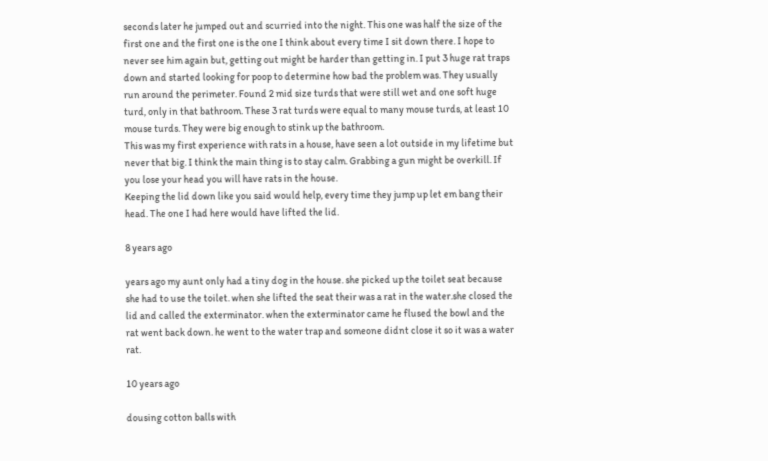seconds later he jumped out and scurried into the night. This one was half the size of the first one and the first one is the one I think about every time I sit down there. I hope to never see him again but, getting out might be harder than getting in. I put 3 huge rat traps down and started looking for poop to determine how bad the problem was. They usually run around the perimeter. Found 2 mid size turds that were still wet and one soft huge turd, only in that bathroom. These 3 rat turds were equal to many mouse turds, at least 10 mouse turds. They were big enough to stink up the bathroom.
This was my first experience with rats in a house, have seen a lot outside in my lifetime but never that big. I think the main thing is to stay calm. Grabbing a gun might be overkill. If you lose your head you will have rats in the house.
Keeping the lid down like you said would help, every time they jump up let em bang their head. The one I had here would have lifted the lid.

8 years ago

years ago my aunt only had a tiny dog in the house. she picked up the toilet seat because she had to use the toilet. when she lifted the seat their was a rat in the water.she closed the lid and called the exterminator. when the exterminator came he flused the bowl and the rat went back down. he went to the water trap and someone didnt close it so it was a water rat.

10 years ago

dousing cotton balls with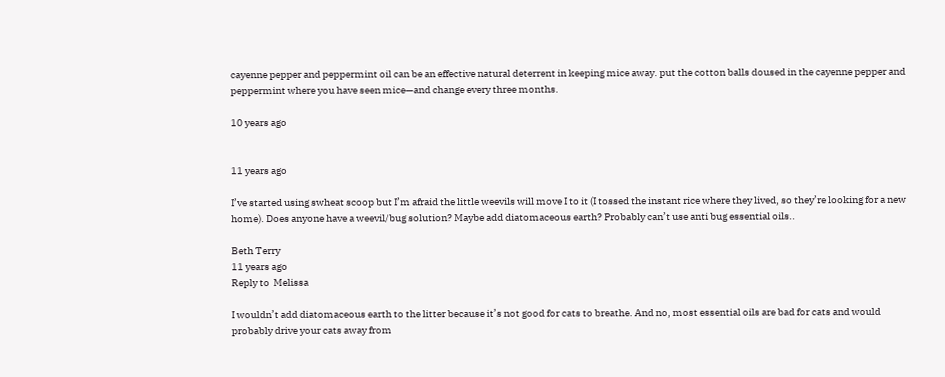cayenne pepper and peppermint oil can be an effective natural deterrent in keeping mice away. put the cotton balls doused in the cayenne pepper and peppermint where you have seen mice—and change every three months.

10 years ago


11 years ago

I’ve started using swheat scoop but I’m afraid the little weevils will move I to it (I tossed the instant rice where they lived, so they’re looking for a new home). Does anyone have a weevil/bug solution? Maybe add diatomaceous earth? Probably can’t use anti bug essential oils..

Beth Terry
11 years ago
Reply to  Melissa

I wouldn’t add diatomaceous earth to the litter because it’s not good for cats to breathe. And no, most essential oils are bad for cats and would probably drive your cats away from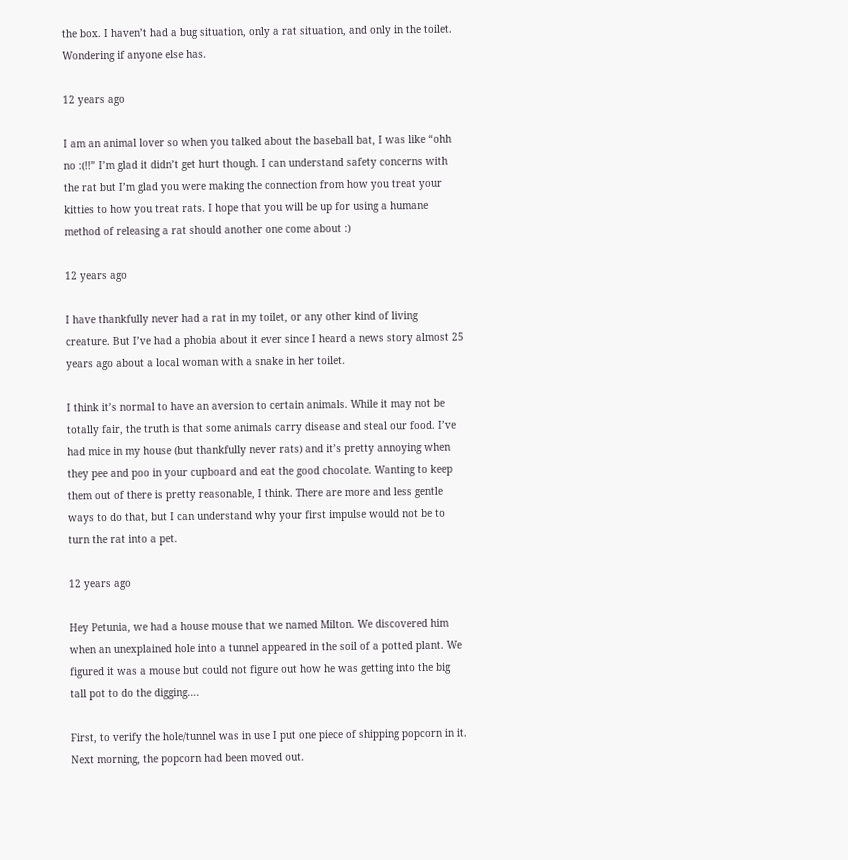the box. I haven’t had a bug situation, only a rat situation, and only in the toilet. Wondering if anyone else has.

12 years ago

I am an animal lover so when you talked about the baseball bat, I was like “ohh no :(!!” I’m glad it didn’t get hurt though. I can understand safety concerns with the rat but I’m glad you were making the connection from how you treat your kitties to how you treat rats. I hope that you will be up for using a humane method of releasing a rat should another one come about :)

12 years ago

I have thankfully never had a rat in my toilet, or any other kind of living creature. But I’ve had a phobia about it ever since I heard a news story almost 25 years ago about a local woman with a snake in her toilet.

I think it’s normal to have an aversion to certain animals. While it may not be totally fair, the truth is that some animals carry disease and steal our food. I’ve had mice in my house (but thankfully never rats) and it’s pretty annoying when they pee and poo in your cupboard and eat the good chocolate. Wanting to keep them out of there is pretty reasonable, I think. There are more and less gentle ways to do that, but I can understand why your first impulse would not be to turn the rat into a pet.

12 years ago

Hey Petunia, we had a house mouse that we named Milton. We discovered him when an unexplained hole into a tunnel appeared in the soil of a potted plant. We figured it was a mouse but could not figure out how he was getting into the big tall pot to do the digging….

First, to verify the hole/tunnel was in use I put one piece of shipping popcorn in it. Next morning, the popcorn had been moved out.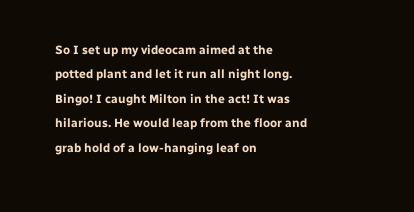So I set up my videocam aimed at the potted plant and let it run all night long. Bingo! I caught Milton in the act! It was hilarious. He would leap from the floor and grab hold of a low-hanging leaf on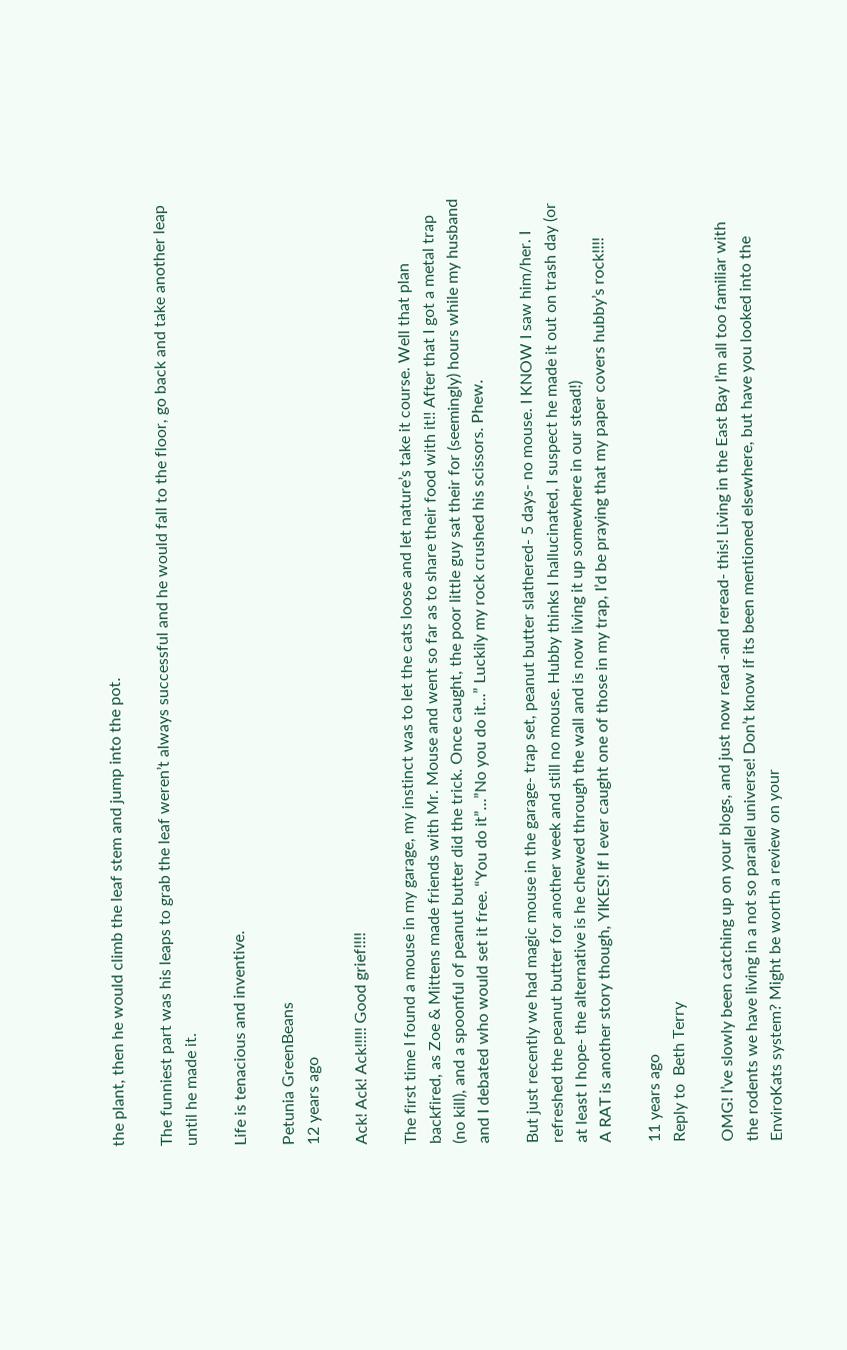the plant, then he would climb the leaf stem and jump into the pot.

The funniest part was his leaps to grab the leaf weren’t always successful and he would fall to the floor, go back and take another leap until he made it.

Life is tenacious and inventive.

Petunia GreenBeans
12 years ago

Ack! Ack! Ack!!!!! Good grief!!!!

The first time I found a mouse in my garage, my instinct was to let the cats loose and let nature’s take it course. Well that plan backfired, as Zoe & Mittens made friends with Mr. Mouse and went so far as to share their food with it!! After that I got a metal trap (no kill), and a spoonful of peanut butter did the trick. Once caught, the poor little guy sat their for (seemingly) hours while my husband and I debated who would set it free. “You do it”…”No you do it…” Luckily my rock crushed his scissors. Phew.

But just recently we had magic mouse in the garage- trap set, peanut butter slathered- 5 days- no mouse. I KNOW I saw him/her. I refreshed the peanut butter for another week and still no mouse. Hubby thinks I hallucinated, I suspect he made it out on trash day (or at least I hope- the alternative is he chewed through the wall and is now living it up somewhere in our stead!)
A RAT is another story though, YIKES! If I ever caught one of those in my trap, I’d be praying that my paper covers hubby’s rock!!!!

11 years ago
Reply to  Beth Terry

OMG! I’ve slowly been catching up on your blogs, and just now read -and reread- this! Living in the East Bay I’m all too familiar with the rodents we have living in a not so parallel universe! Don’t know if its been mentioned elsewhere, but have you looked into the EnviroKats system? Might be worth a review on your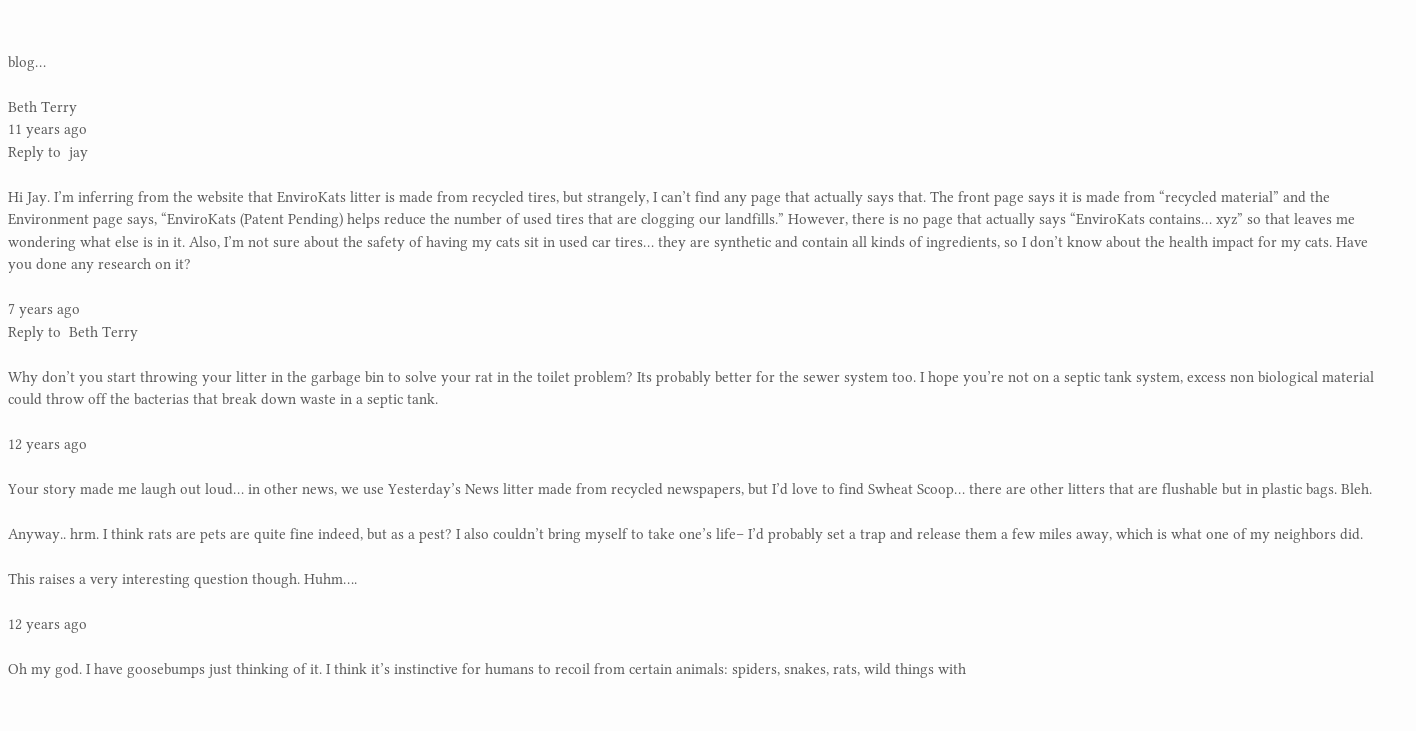blog…

Beth Terry
11 years ago
Reply to  jay

Hi Jay. I’m inferring from the website that EnviroKats litter is made from recycled tires, but strangely, I can’t find any page that actually says that. The front page says it is made from “recycled material” and the Environment page says, “EnviroKats (Patent Pending) helps reduce the number of used tires that are clogging our landfills.” However, there is no page that actually says “EnviroKats contains… xyz” so that leaves me wondering what else is in it. Also, I’m not sure about the safety of having my cats sit in used car tires… they are synthetic and contain all kinds of ingredients, so I don’t know about the health impact for my cats. Have you done any research on it?

7 years ago
Reply to  Beth Terry

Why don’t you start throwing your litter in the garbage bin to solve your rat in the toilet problem? Its probably better for the sewer system too. I hope you’re not on a septic tank system, excess non biological material could throw off the bacterias that break down waste in a septic tank.

12 years ago

Your story made me laugh out loud… in other news, we use Yesterday’s News litter made from recycled newspapers, but I’d love to find Swheat Scoop… there are other litters that are flushable but in plastic bags. Bleh.

Anyway.. hrm. I think rats are pets are quite fine indeed, but as a pest? I also couldn’t bring myself to take one’s life– I’d probably set a trap and release them a few miles away, which is what one of my neighbors did.

This raises a very interesting question though. Huhm….

12 years ago

Oh my god. I have goosebumps just thinking of it. I think it’s instinctive for humans to recoil from certain animals: spiders, snakes, rats, wild things with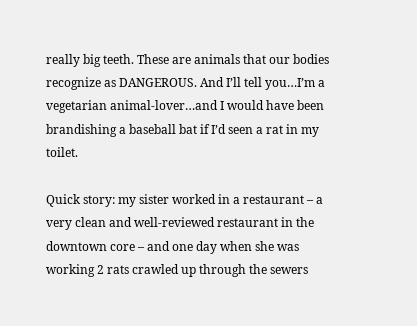really big teeth. These are animals that our bodies recognize as DANGEROUS. And I’ll tell you…I’m a vegetarian animal-lover…and I would have been brandishing a baseball bat if I’d seen a rat in my toilet.

Quick story: my sister worked in a restaurant – a very clean and well-reviewed restaurant in the downtown core – and one day when she was working 2 rats crawled up through the sewers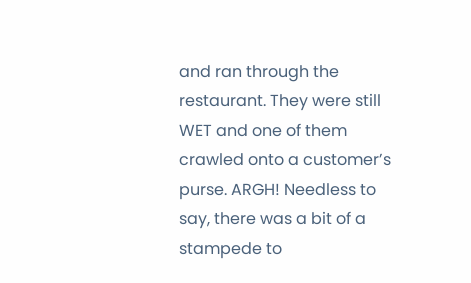and ran through the restaurant. They were still WET and one of them crawled onto a customer’s purse. ARGH! Needless to say, there was a bit of a stampede to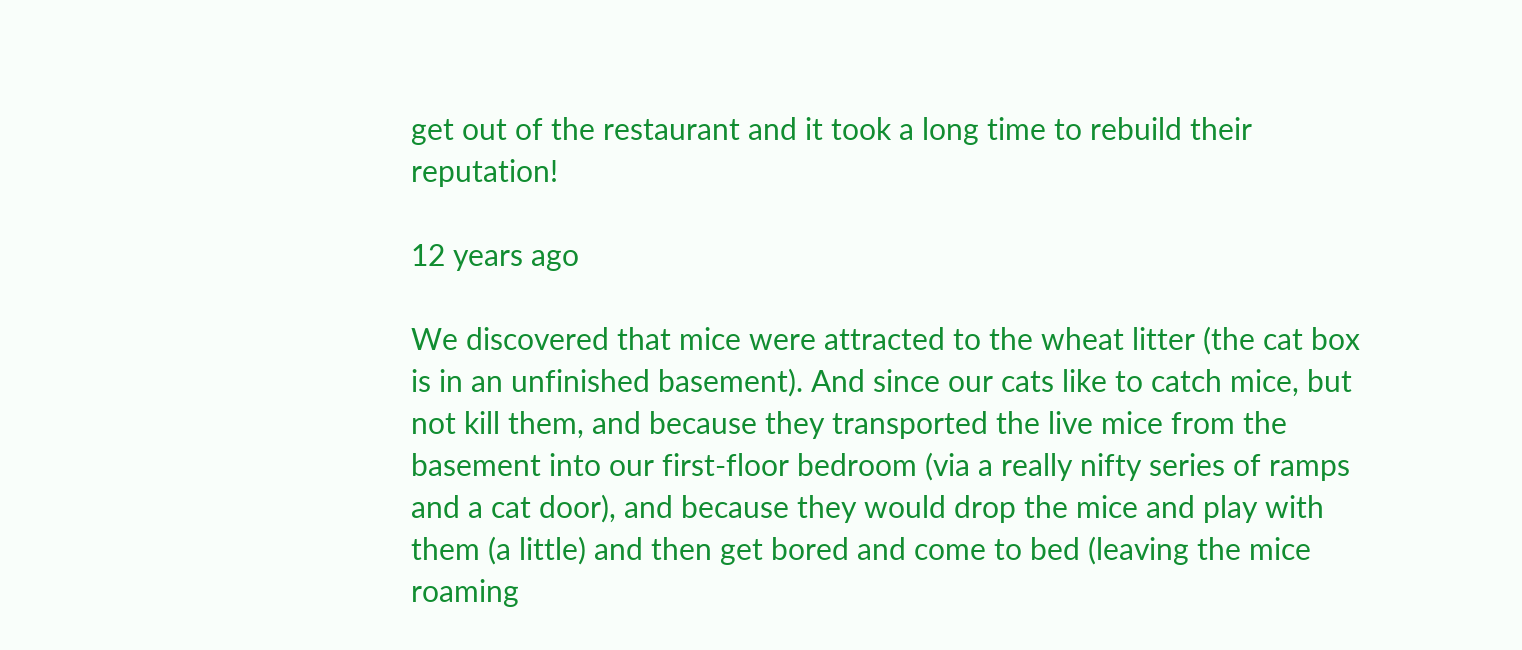get out of the restaurant and it took a long time to rebuild their reputation!

12 years ago

We discovered that mice were attracted to the wheat litter (the cat box is in an unfinished basement). And since our cats like to catch mice, but not kill them, and because they transported the live mice from the basement into our first-floor bedroom (via a really nifty series of ramps and a cat door), and because they would drop the mice and play with them (a little) and then get bored and come to bed (leaving the mice roaming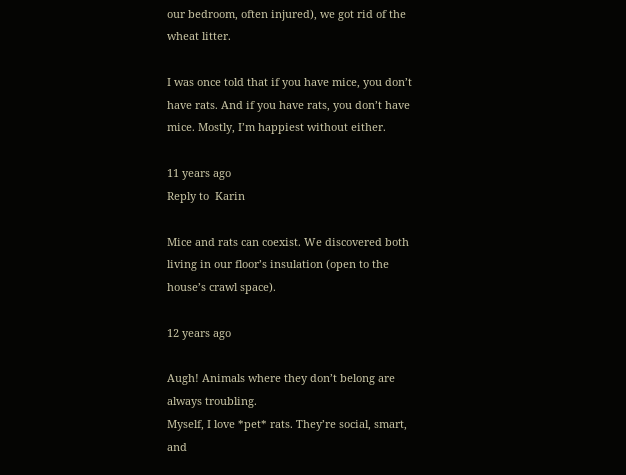our bedroom, often injured), we got rid of the wheat litter.

I was once told that if you have mice, you don’t have rats. And if you have rats, you don’t have mice. Mostly, I’m happiest without either.

11 years ago
Reply to  Karin

Mice and rats can coexist. We discovered both living in our floor’s insulation (open to the house’s crawl space).

12 years ago

Augh! Animals where they don’t belong are always troubling.
Myself, I love *pet* rats. They’re social, smart, and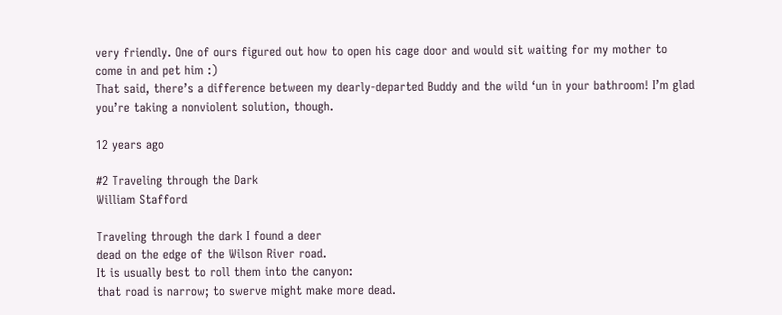very friendly. One of ours figured out how to open his cage door and would sit waiting for my mother to come in and pet him :)
That said, there’s a difference between my dearly-departed Buddy and the wild ‘un in your bathroom! I’m glad you’re taking a nonviolent solution, though.

12 years ago

#2 Traveling through the Dark
William Stafford

Traveling through the dark I found a deer
dead on the edge of the Wilson River road.
It is usually best to roll them into the canyon:
that road is narrow; to swerve might make more dead.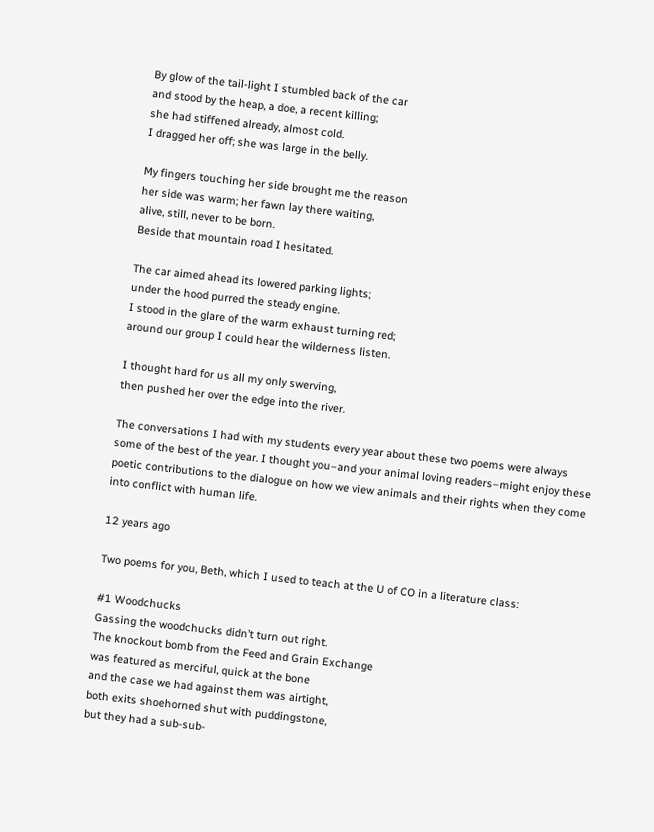By glow of the tail-light I stumbled back of the car
and stood by the heap, a doe, a recent killing;
she had stiffened already, almost cold.
I dragged her off; she was large in the belly.

My fingers touching her side brought me the reason
her side was warm; her fawn lay there waiting,
alive, still, never to be born.
Beside that mountain road I hesitated.

The car aimed ahead its lowered parking lights;
under the hood purred the steady engine.
I stood in the glare of the warm exhaust turning red;
around our group I could hear the wilderness listen.

I thought hard for us all my only swerving,
then pushed her over the edge into the river.

The conversations I had with my students every year about these two poems were always some of the best of the year. I thought you–and your animal loving readers–might enjoy these poetic contributions to the dialogue on how we view animals and their rights when they come into conflict with human life.

12 years ago

Two poems for you, Beth, which I used to teach at the U of CO in a literature class:

#1 Woodchucks
Gassing the woodchucks didn’t turn out right.
The knockout bomb from the Feed and Grain Exchange
was featured as merciful, quick at the bone
and the case we had against them was airtight,
both exits shoehorned shut with puddingstone,
but they had a sub-sub-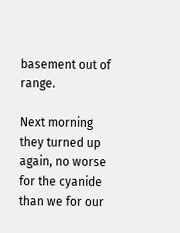basement out of range.

Next morning they turned up again, no worse
for the cyanide than we for our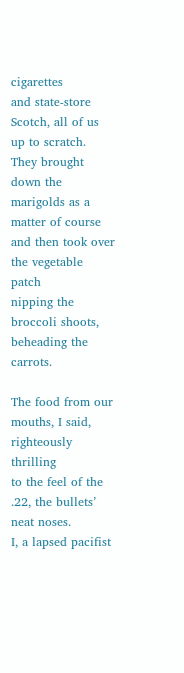cigarettes
and state-store Scotch, all of us up to scratch.
They brought down the marigolds as a matter of course
and then took over the vegetable patch
nipping the broccoli shoots, beheading the carrots.

The food from our mouths, I said, righteously thrilling
to the feel of the .22, the bullets’ neat noses.
I, a lapsed pacifist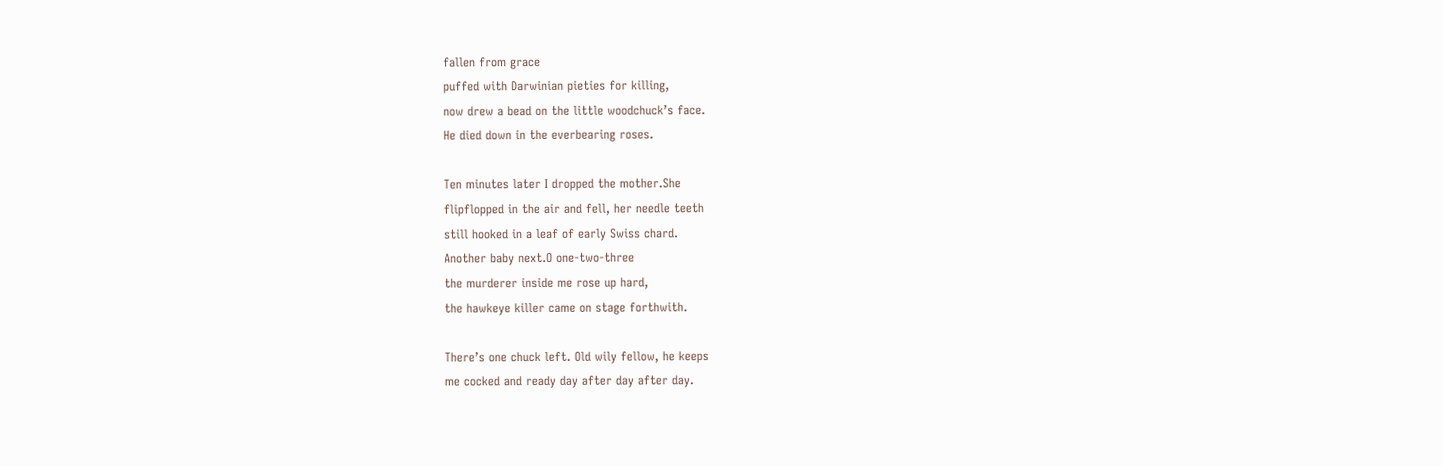fallen from grace
puffed with Darwinian pieties for killing,
now drew a bead on the little woodchuck’s face.
He died down in the everbearing roses.

Ten minutes later I dropped the mother.She
flipflopped in the air and fell, her needle teeth
still hooked in a leaf of early Swiss chard.
Another baby next.O one-two-three
the murderer inside me rose up hard,
the hawkeye killer came on stage forthwith.

There’s one chuck left. Old wily fellow, he keeps
me cocked and ready day after day after day.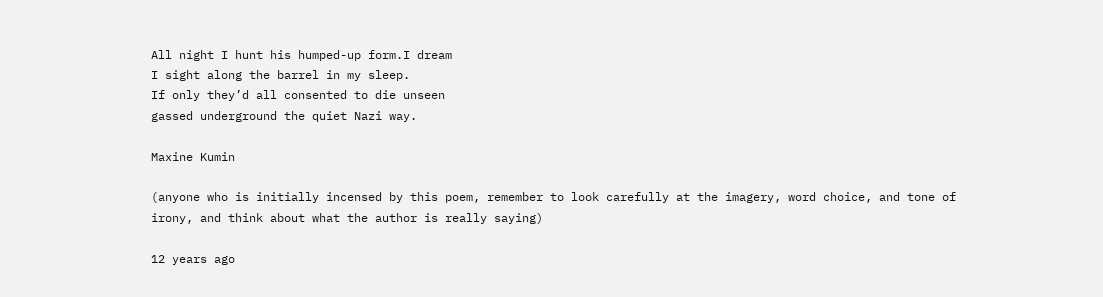All night I hunt his humped-up form.I dream
I sight along the barrel in my sleep.
If only they’d all consented to die unseen
gassed underground the quiet Nazi way.

Maxine Kumin

(anyone who is initially incensed by this poem, remember to look carefully at the imagery, word choice, and tone of irony, and think about what the author is really saying)

12 years ago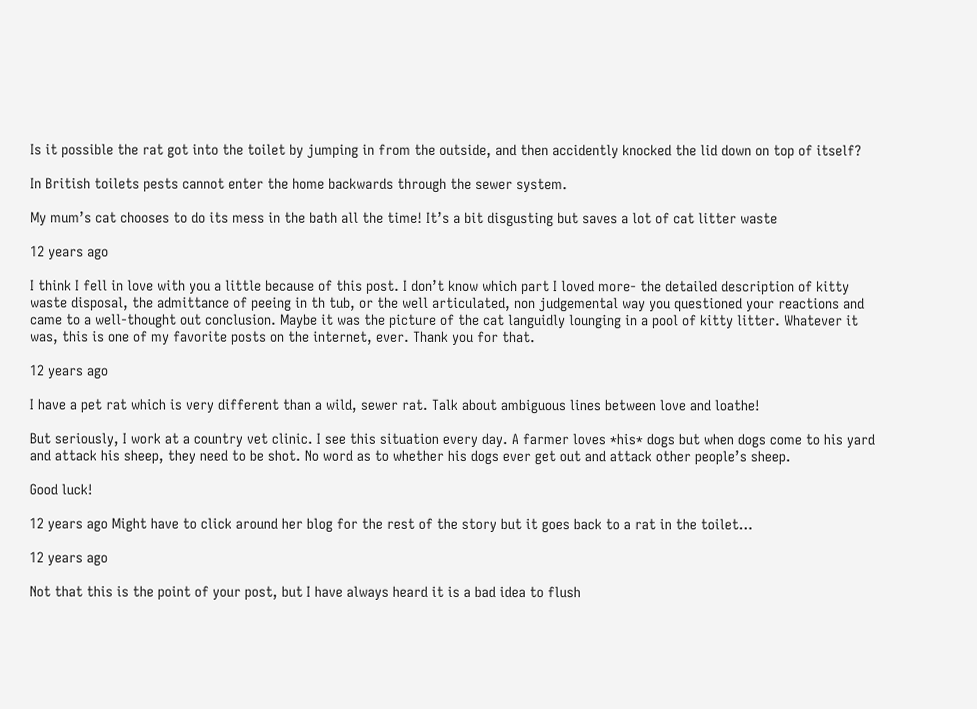Is it possible the rat got into the toilet by jumping in from the outside, and then accidently knocked the lid down on top of itself?

In British toilets pests cannot enter the home backwards through the sewer system.

My mum’s cat chooses to do its mess in the bath all the time! It’s a bit disgusting but saves a lot of cat litter waste

12 years ago

I think I fell in love with you a little because of this post. I don’t know which part I loved more- the detailed description of kitty waste disposal, the admittance of peeing in th tub, or the well articulated, non judgemental way you questioned your reactions and came to a well-thought out conclusion. Maybe it was the picture of the cat languidly lounging in a pool of kitty litter. Whatever it was, this is one of my favorite posts on the internet, ever. Thank you for that.

12 years ago

I have a pet rat which is very different than a wild, sewer rat. Talk about ambiguous lines between love and loathe!

But seriously, I work at a country vet clinic. I see this situation every day. A farmer loves *his* dogs but when dogs come to his yard and attack his sheep, they need to be shot. No word as to whether his dogs ever get out and attack other people’s sheep.

Good luck!

12 years ago Might have to click around her blog for the rest of the story but it goes back to a rat in the toilet…

12 years ago

Not that this is the point of your post, but I have always heard it is a bad idea to flush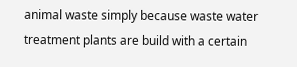animal waste simply because waste water treatment plants are build with a certain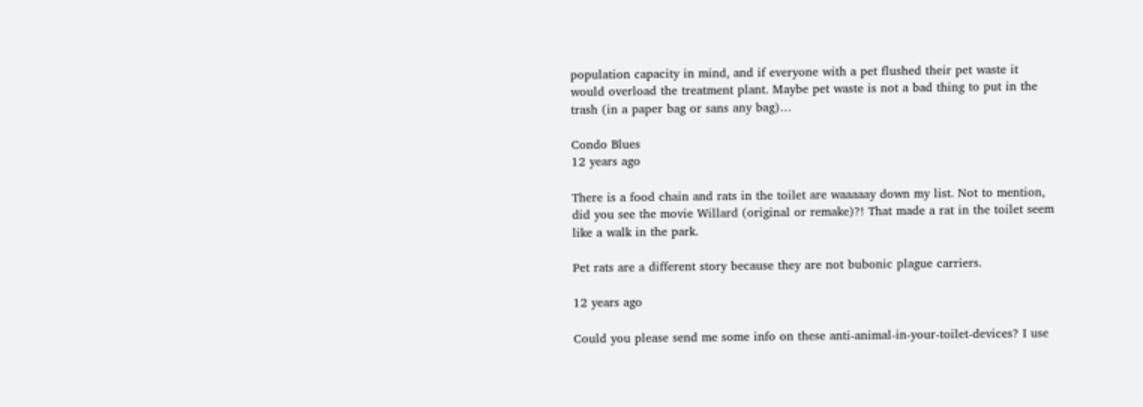population capacity in mind, and if everyone with a pet flushed their pet waste it would overload the treatment plant. Maybe pet waste is not a bad thing to put in the trash (in a paper bag or sans any bag)…

Condo Blues
12 years ago

There is a food chain and rats in the toilet are waaaaay down my list. Not to mention, did you see the movie Willard (original or remake)?! That made a rat in the toilet seem like a walk in the park.

Pet rats are a different story because they are not bubonic plague carriers.

12 years ago

Could you please send me some info on these anti-animal-in-your-toilet-devices? I use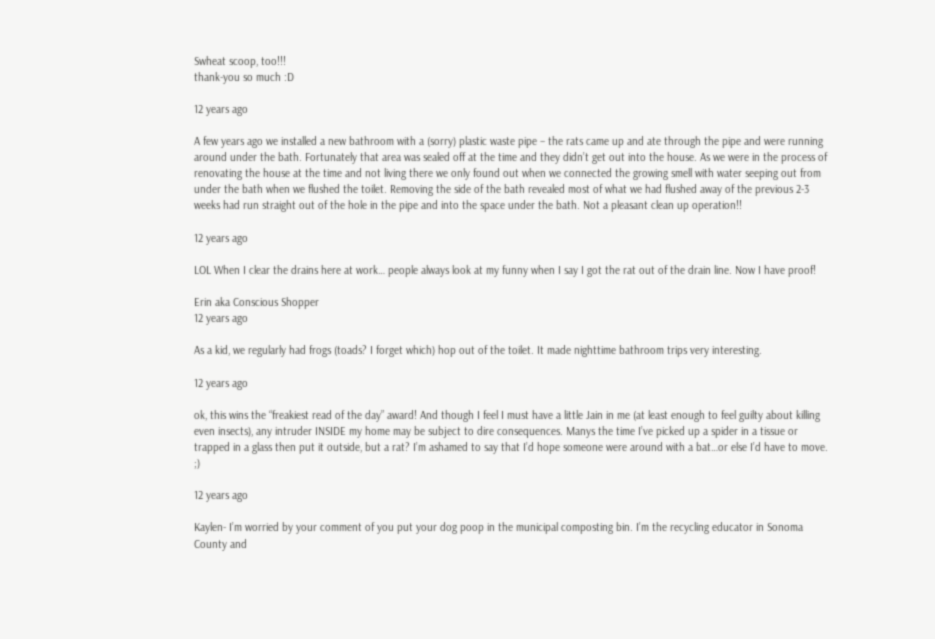Swheat scoop, too!!!
thank-you so much :D

12 years ago

A few years ago we installed a new bathroom with a (sorry) plastic waste pipe – the rats came up and ate through the pipe and were running around under the bath. Fortunately that area was sealed off at the time and they didn’t get out into the house. As we were in the process of renovating the house at the time and not living there we only found out when we connected the growing smell with water seeping out from under the bath when we flushed the toilet. Removing the side of the bath revealed most of what we had flushed away of the previous 2-3 weeks had run straight out of the hole in the pipe and into the space under the bath. Not a pleasant clean up operation!!

12 years ago

LOL When I clear the drains here at work… people always look at my funny when I say I got the rat out of the drain line. Now I have proof!

Erin aka Conscious Shopper
12 years ago

As a kid, we regularly had frogs (toads? I forget which) hop out of the toilet. It made nighttime bathroom trips very interesting.

12 years ago

ok, this wins the “freakiest read of the day” award! And though I feel I must have a little Jain in me (at least enough to feel guilty about killing even insects), any intruder INSIDE my home may be subject to dire consequences. Manys the time I’ve picked up a spider in a tissue or trapped in a glass then put it outside, but a rat? I’m ashamed to say that I’d hope someone were around with a bat…or else I’d have to move. ;)

12 years ago

Kaylen- I’m worried by your comment of you put your dog poop in the municipal composting bin. I’m the recycling educator in Sonoma County and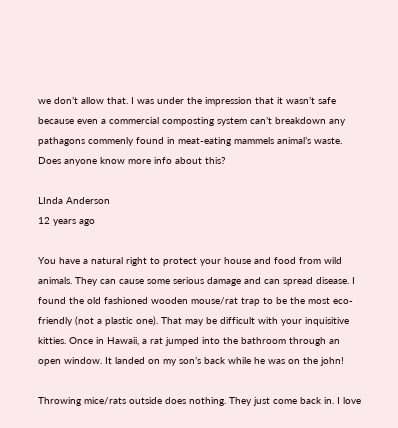we don’t allow that. I was under the impression that it wasn’t safe because even a commercial composting system can’t breakdown any pathagons commenly found in meat-eating mammels animal’s waste. Does anyone know more info about this?

LInda Anderson
12 years ago

You have a natural right to protect your house and food from wild animals. They can cause some serious damage and can spread disease. I found the old fashioned wooden mouse/rat trap to be the most eco-friendly (not a plastic one). That may be difficult with your inquisitive kitties. Once in Hawaii, a rat jumped into the bathroom through an open window. It landed on my son’s back while he was on the john!

Throwing mice/rats outside does nothing. They just come back in. I love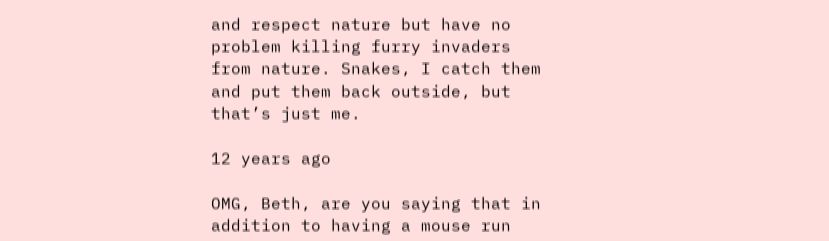and respect nature but have no problem killing furry invaders from nature. Snakes, I catch them and put them back outside, but that’s just me.

12 years ago

OMG, Beth, are you saying that in addition to having a mouse run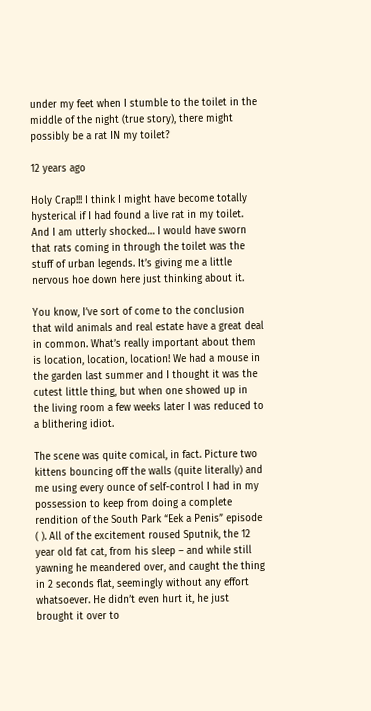under my feet when I stumble to the toilet in the middle of the night (true story), there might possibly be a rat IN my toilet?

12 years ago

Holy Crap!!! I think I might have become totally hysterical if I had found a live rat in my toilet. And I am utterly shocked… I would have sworn that rats coming in through the toilet was the stuff of urban legends. It’s giving me a little nervous hoe down here just thinking about it.

You know, I’ve sort of come to the conclusion that wild animals and real estate have a great deal in common. What’s really important about them is location, location, location! We had a mouse in the garden last summer and I thought it was the cutest little thing, but when one showed up in the living room a few weeks later I was reduced to a blithering idiot.

The scene was quite comical, in fact. Picture two kittens bouncing off the walls (quite literally) and me using every ounce of self-control I had in my possession to keep from doing a complete rendition of the South Park “Eek a Penis” episode ( ). All of the excitement roused Sputnik, the 12 year old fat cat, from his sleep – and while still yawning he meandered over, and caught the thing in 2 seconds flat, seemingly without any effort whatsoever. He didn’t even hurt it, he just brought it over to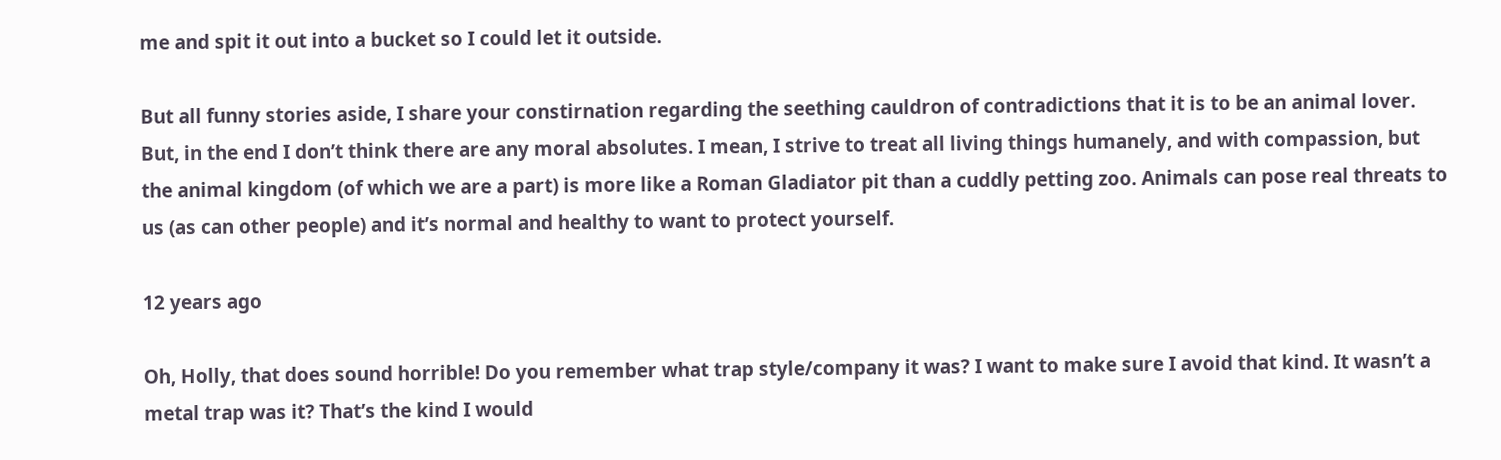me and spit it out into a bucket so I could let it outside.

But all funny stories aside, I share your constirnation regarding the seething cauldron of contradictions that it is to be an animal lover. But, in the end I don’t think there are any moral absolutes. I mean, I strive to treat all living things humanely, and with compassion, but the animal kingdom (of which we are a part) is more like a Roman Gladiator pit than a cuddly petting zoo. Animals can pose real threats to us (as can other people) and it’s normal and healthy to want to protect yourself.

12 years ago

Oh, Holly, that does sound horrible! Do you remember what trap style/company it was? I want to make sure I avoid that kind. It wasn’t a metal trap was it? That’s the kind I would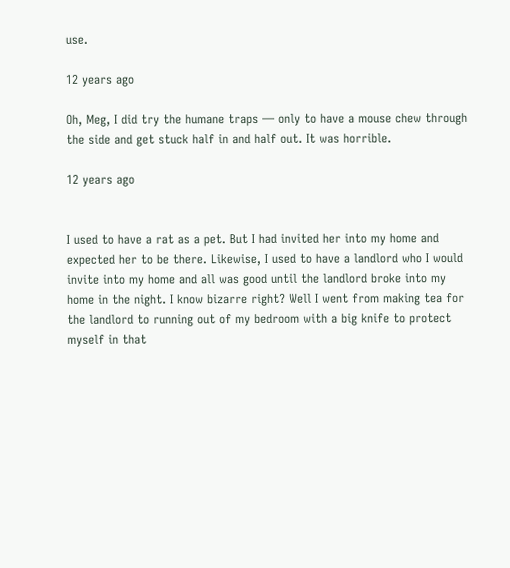use.

12 years ago

Oh, Meg, I did try the humane traps — only to have a mouse chew through the side and get stuck half in and half out. It was horrible.

12 years ago


I used to have a rat as a pet. But I had invited her into my home and expected her to be there. Likewise, I used to have a landlord who I would invite into my home and all was good until the landlord broke into my home in the night. I know bizarre right? Well I went from making tea for the landlord to running out of my bedroom with a big knife to protect myself in that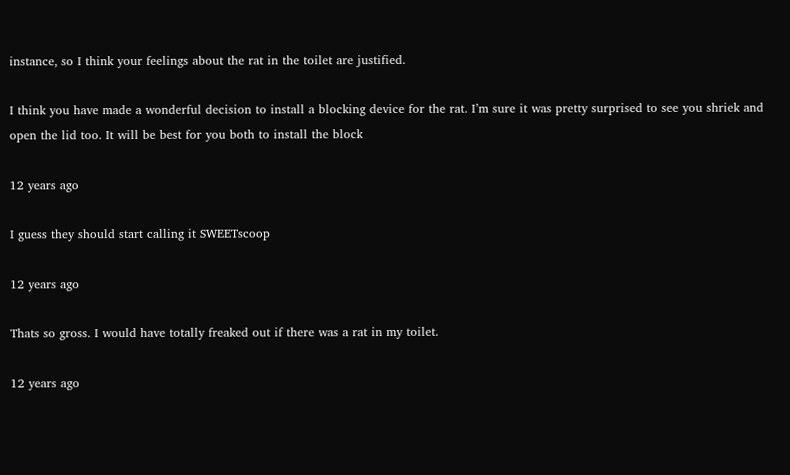instance, so I think your feelings about the rat in the toilet are justified.

I think you have made a wonderful decision to install a blocking device for the rat. I’m sure it was pretty surprised to see you shriek and open the lid too. It will be best for you both to install the block

12 years ago

I guess they should start calling it SWEETscoop

12 years ago

Thats so gross. I would have totally freaked out if there was a rat in my toilet.

12 years ago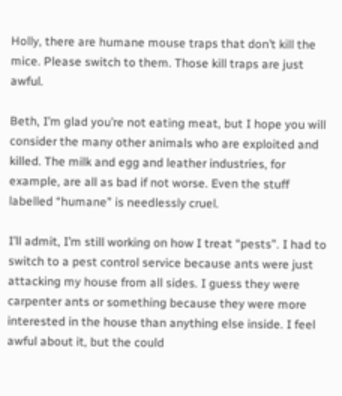Holly, there are humane mouse traps that don’t kill the mice. Please switch to them. Those kill traps are just awful.

Beth, I’m glad you’re not eating meat, but I hope you will consider the many other animals who are exploited and killed. The milk and egg and leather industries, for example, are all as bad if not worse. Even the stuff labelled “humane” is needlessly cruel.

I’ll admit, I’m still working on how I treat “pests”. I had to switch to a pest control service because ants were just attacking my house from all sides. I guess they were carpenter ants or something because they were more interested in the house than anything else inside. I feel awful about it, but the could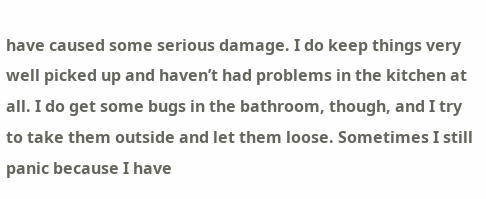have caused some serious damage. I do keep things very well picked up and haven’t had problems in the kitchen at all. I do get some bugs in the bathroom, though, and I try to take them outside and let them loose. Sometimes I still panic because I have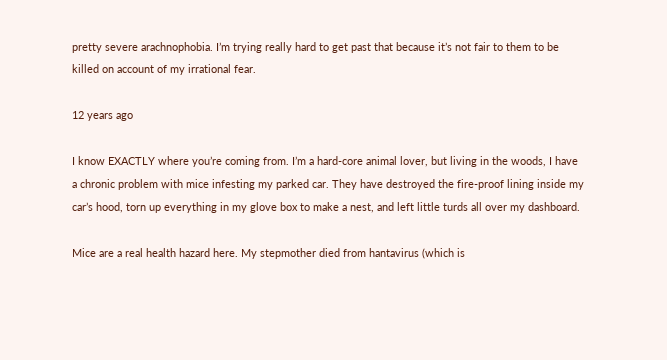pretty severe arachnophobia. I’m trying really hard to get past that because it’s not fair to them to be killed on account of my irrational fear.

12 years ago

I know EXACTLY where you’re coming from. I’m a hard-core animal lover, but living in the woods, I have a chronic problem with mice infesting my parked car. They have destroyed the fire-proof lining inside my car’s hood, torn up everything in my glove box to make a nest, and left little turds all over my dashboard.

Mice are a real health hazard here. My stepmother died from hantavirus (which is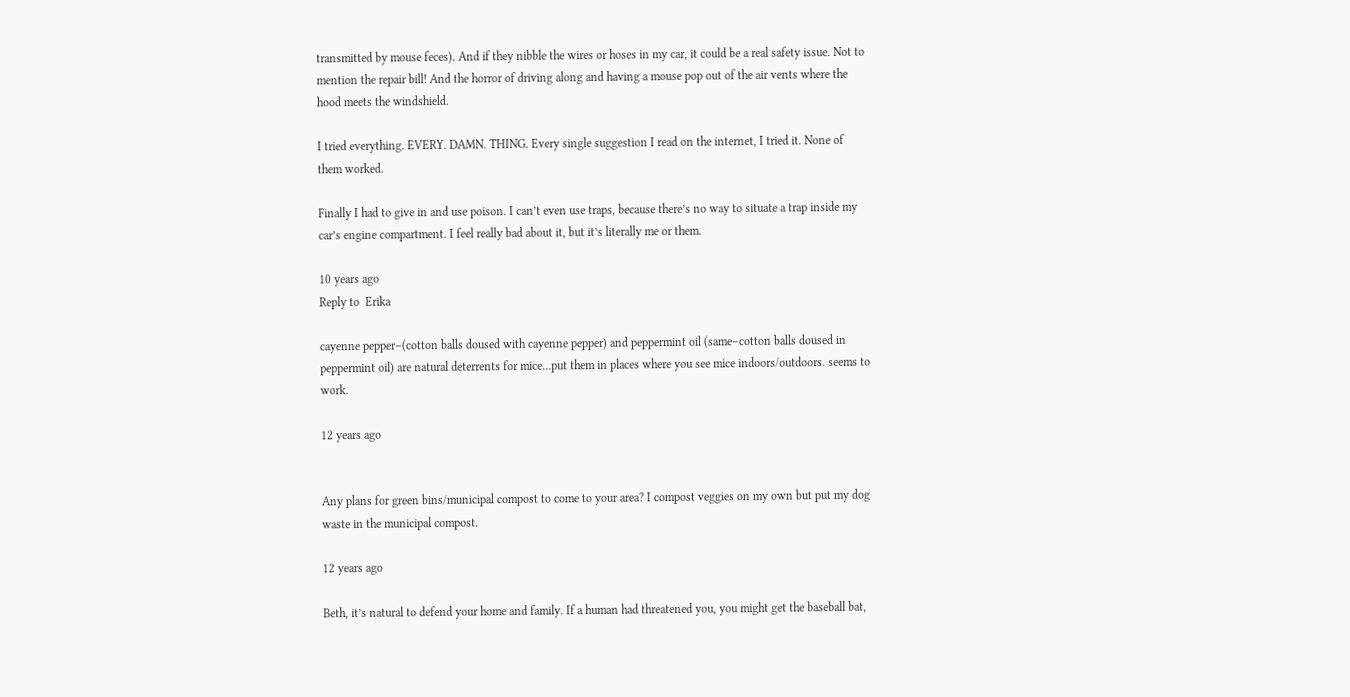transmitted by mouse feces). And if they nibble the wires or hoses in my car, it could be a real safety issue. Not to mention the repair bill! And the horror of driving along and having a mouse pop out of the air vents where the hood meets the windshield.

I tried everything. EVERY. DAMN. THING. Every single suggestion I read on the internet, I tried it. None of them worked.

Finally I had to give in and use poison. I can’t even use traps, because there’s no way to situate a trap inside my car’s engine compartment. I feel really bad about it, but it’s literally me or them.

10 years ago
Reply to  Erika

cayenne pepper–(cotton balls doused with cayenne pepper) and peppermint oil (same–cotton balls doused in peppermint oil) are natural deterrents for mice…put them in places where you see mice indoors/outdoors. seems to work.

12 years ago


Any plans for green bins/municipal compost to come to your area? I compost veggies on my own but put my dog waste in the municipal compost.

12 years ago

Beth, it’s natural to defend your home and family. If a human had threatened you, you might get the baseball bat,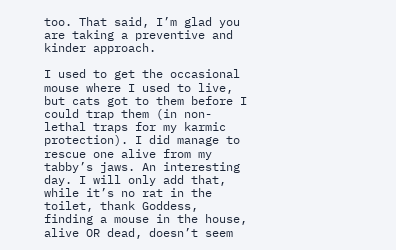too. That said, I’m glad you are taking a preventive and kinder approach.

I used to get the occasional mouse where I used to live, but cats got to them before I could trap them (in non-lethal traps for my karmic protection). I did manage to rescue one alive from my tabby’s jaws. An interesting day. I will only add that, while it’s no rat in the toilet, thank Goddess, finding a mouse in the house, alive OR dead, doesn’t seem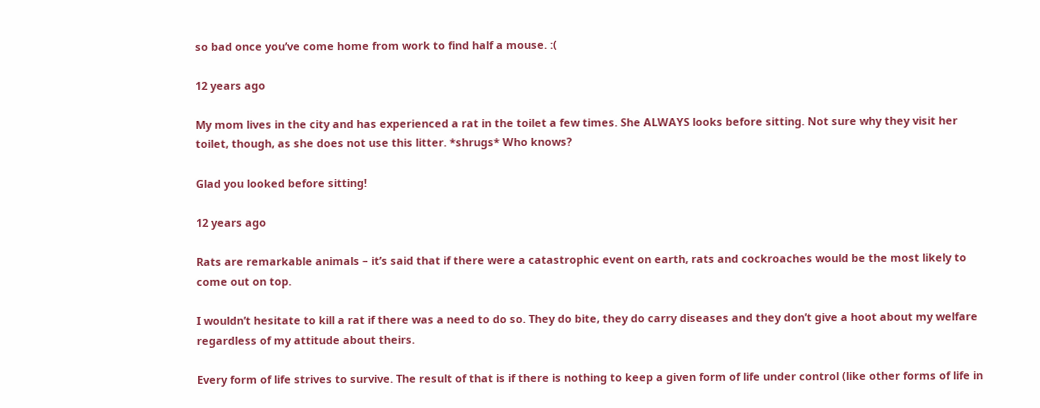so bad once you’ve come home from work to find half a mouse. :(

12 years ago

My mom lives in the city and has experienced a rat in the toilet a few times. She ALWAYS looks before sitting. Not sure why they visit her toilet, though, as she does not use this litter. *shrugs* Who knows?

Glad you looked before sitting!

12 years ago

Rats are remarkable animals – it’s said that if there were a catastrophic event on earth, rats and cockroaches would be the most likely to come out on top.

I wouldn’t hesitate to kill a rat if there was a need to do so. They do bite, they do carry diseases and they don’t give a hoot about my welfare regardless of my attitude about theirs.

Every form of life strives to survive. The result of that is if there is nothing to keep a given form of life under control (like other forms of life in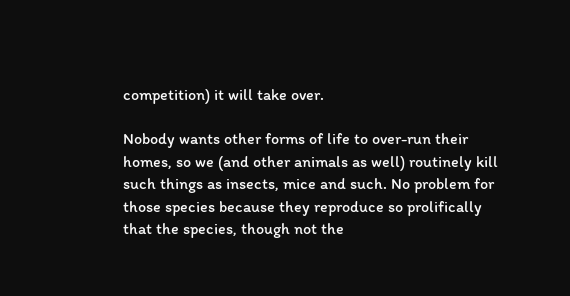competition) it will take over.

Nobody wants other forms of life to over-run their homes, so we (and other animals as well) routinely kill such things as insects, mice and such. No problem for those species because they reproduce so prolifically that the species, though not the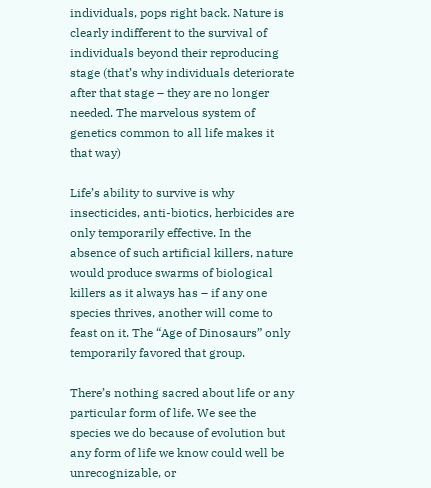individuals, pops right back. Nature is clearly indifferent to the survival of individuals beyond their reproducing stage (that’s why individuals deteriorate after that stage – they are no longer needed. The marvelous system of genetics common to all life makes it that way)

Life’s ability to survive is why insecticides, anti-biotics, herbicides are only temporarily effective. In the absence of such artificial killers, nature would produce swarms of biological killers as it always has – if any one species thrives, another will come to feast on it. The “Age of Dinosaurs” only temporarily favored that group.

There’s nothing sacred about life or any particular form of life. We see the species we do because of evolution but any form of life we know could well be unrecognizable, or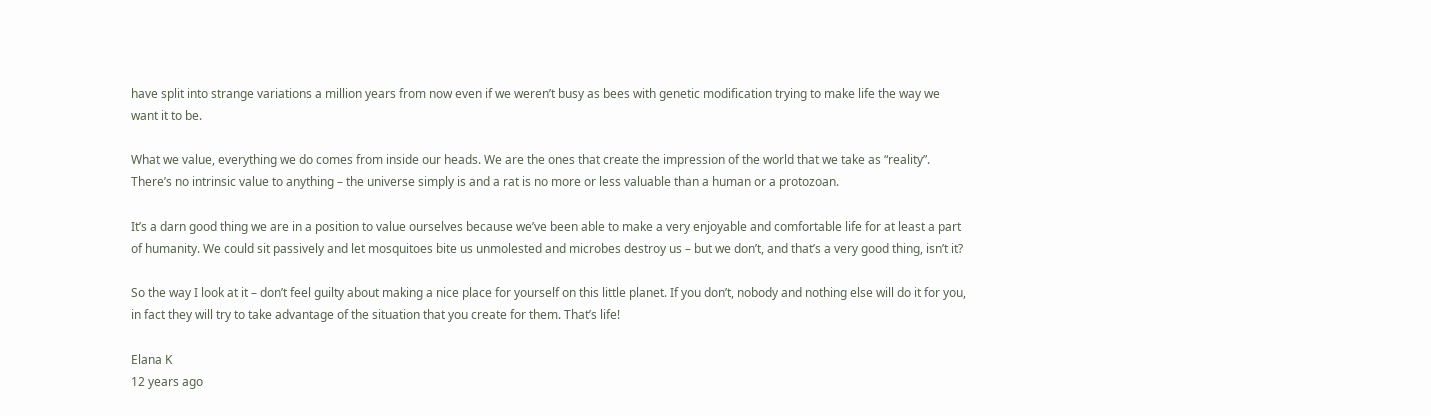have split into strange variations a million years from now even if we weren’t busy as bees with genetic modification trying to make life the way we want it to be.

What we value, everything we do comes from inside our heads. We are the ones that create the impression of the world that we take as “reality”. There’s no intrinsic value to anything – the universe simply is and a rat is no more or less valuable than a human or a protozoan.

It’s a darn good thing we are in a position to value ourselves because we’ve been able to make a very enjoyable and comfortable life for at least a part of humanity. We could sit passively and let mosquitoes bite us unmolested and microbes destroy us – but we don’t, and that’s a very good thing, isn’t it?

So the way I look at it – don’t feel guilty about making a nice place for yourself on this little planet. If you don’t, nobody and nothing else will do it for you, in fact they will try to take advantage of the situation that you create for them. That’s life!

Elana K
12 years ago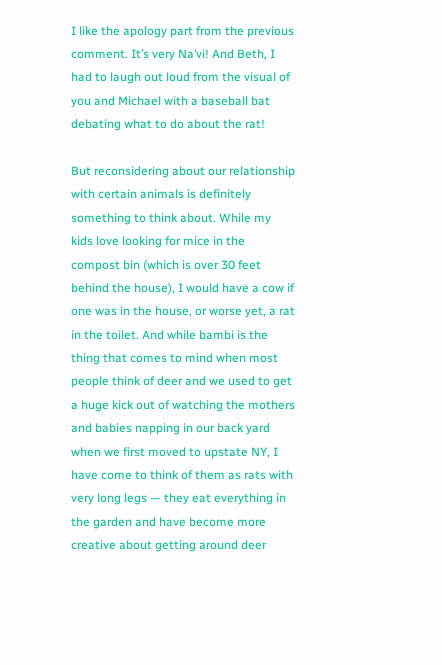I like the apology part from the previous comment. It’s very Na’vi! And Beth, I had to laugh out loud from the visual of you and Michael with a baseball bat debating what to do about the rat!

But reconsidering about our relationship with certain animals is definitely something to think about. While my kids love looking for mice in the compost bin (which is over 30 feet behind the house), I would have a cow if one was in the house, or worse yet, a rat in the toilet. And while bambi is the thing that comes to mind when most people think of deer and we used to get a huge kick out of watching the mothers and babies napping in our back yard when we first moved to upstate NY, I have come to think of them as rats with very long legs — they eat everything in the garden and have become more creative about getting around deer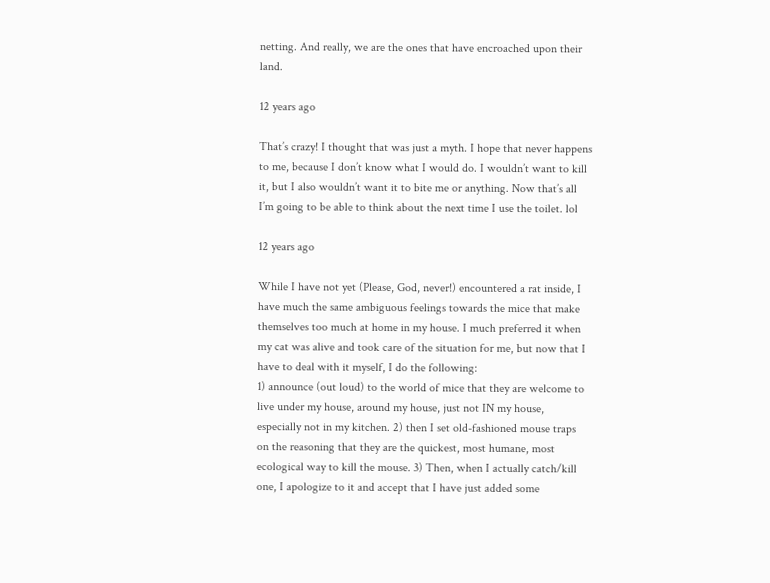netting. And really, we are the ones that have encroached upon their land.

12 years ago

That’s crazy! I thought that was just a myth. I hope that never happens to me, because I don’t know what I would do. I wouldn’t want to kill it, but I also wouldn’t want it to bite me or anything. Now that’s all I’m going to be able to think about the next time I use the toilet. lol

12 years ago

While I have not yet (Please, God, never!) encountered a rat inside, I have much the same ambiguous feelings towards the mice that make themselves too much at home in my house. I much preferred it when my cat was alive and took care of the situation for me, but now that I have to deal with it myself, I do the following:
1) announce (out loud) to the world of mice that they are welcome to live under my house, around my house, just not IN my house, especially not in my kitchen. 2) then I set old-fashioned mouse traps on the reasoning that they are the quickest, most humane, most ecological way to kill the mouse. 3) Then, when I actually catch/kill one, I apologize to it and accept that I have just added some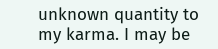unknown quantity to my karma. I may be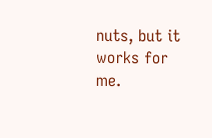nuts, but it works for me.